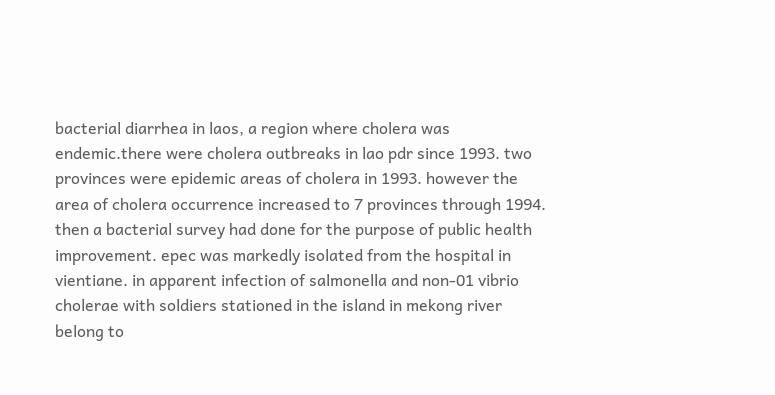bacterial diarrhea in laos, a region where cholera was endemic.there were cholera outbreaks in lao pdr since 1993. two provinces were epidemic areas of cholera in 1993. however the area of cholera occurrence increased to 7 provinces through 1994. then a bacterial survey had done for the purpose of public health improvement. epec was markedly isolated from the hospital in vientiane. in apparent infection of salmonella and non-01 vibrio cholerae with soldiers stationed in the island in mekong river belong to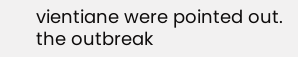vientiane were pointed out. the outbreak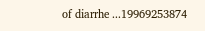of diarrhe ...19969253874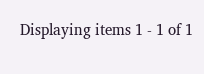Displaying items 1 - 1 of 1